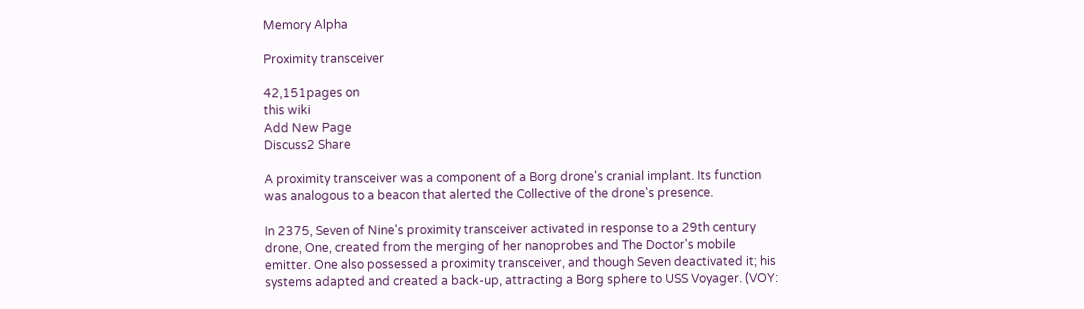Memory Alpha

Proximity transceiver

42,151pages on
this wiki
Add New Page
Discuss2 Share

A proximity transceiver was a component of a Borg drone's cranial implant. Its function was analogous to a beacon that alerted the Collective of the drone's presence.

In 2375, Seven of Nine's proximity transceiver activated in response to a 29th century drone, One, created from the merging of her nanoprobes and The Doctor's mobile emitter. One also possessed a proximity transceiver, and though Seven deactivated it; his systems adapted and created a back-up, attracting a Borg sphere to USS Voyager. (VOY: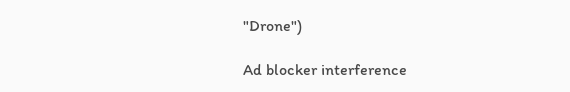"Drone")

Ad blocker interference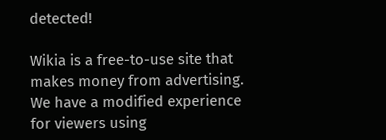detected!

Wikia is a free-to-use site that makes money from advertising. We have a modified experience for viewers using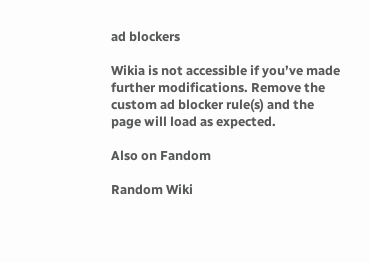ad blockers

Wikia is not accessible if you’ve made further modifications. Remove the custom ad blocker rule(s) and the page will load as expected.

Also on Fandom

Random Wiki